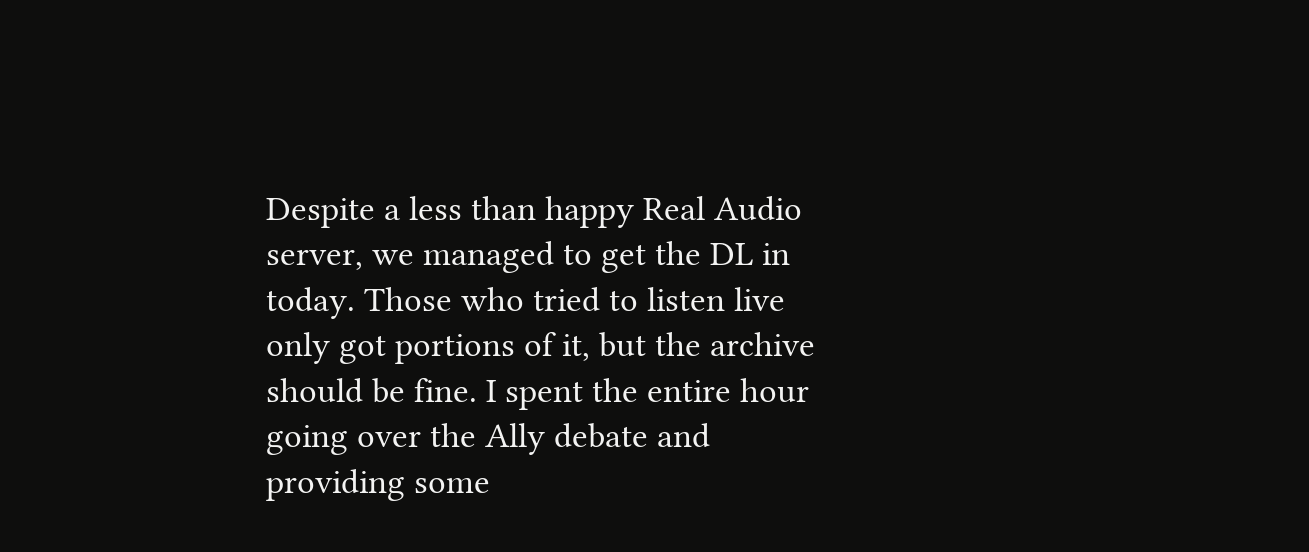Despite a less than happy Real Audio server, we managed to get the DL in today. Those who tried to listen live only got portions of it, but the archive should be fine. I spent the entire hour going over the Ally debate and providing some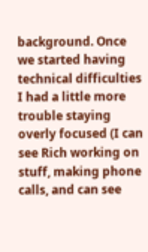background. Once we started having technical difficulties I had a little more trouble staying overly focused (I can see Rich working on stuff, making phone calls, and can see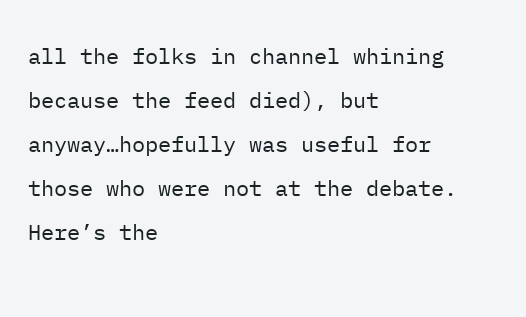all the folks in channel whining because the feed died), but anyway…hopefully was useful for those who were not at the debate. Here’s the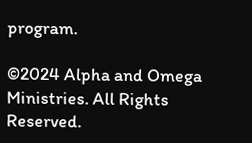program.

©2024 Alpha and Omega Ministries. All Rights Reserved.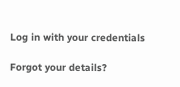Log in with your credentials

Forgot your details?